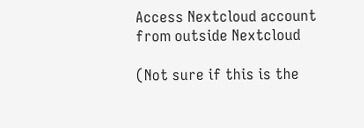Access Nextcloud account from outside Nextcloud

(Not sure if this is the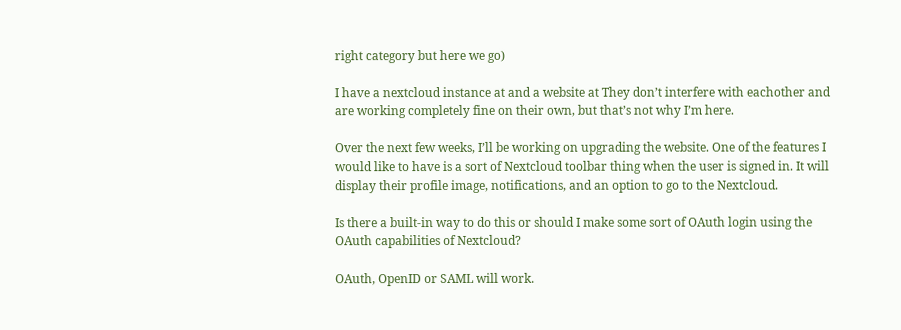right category but here we go)

I have a nextcloud instance at and a website at They don’t interfere with eachother and are working completely fine on their own, but that’s not why I’m here.

Over the next few weeks, I’ll be working on upgrading the website. One of the features I would like to have is a sort of Nextcloud toolbar thing when the user is signed in. It will display their profile image, notifications, and an option to go to the Nextcloud.

Is there a built-in way to do this or should I make some sort of OAuth login using the OAuth capabilities of Nextcloud?

OAuth, OpenID or SAML will work.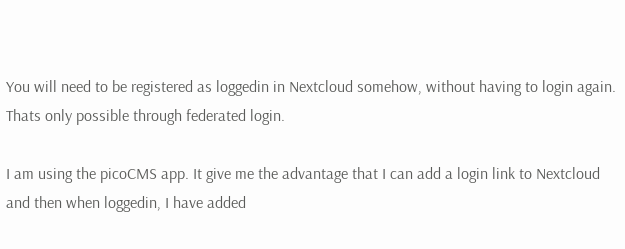You will need to be registered as loggedin in Nextcloud somehow, without having to login again. Thats only possible through federated login.

I am using the picoCMS app. It give me the advantage that I can add a login link to Nextcloud and then when loggedin, I have added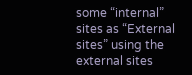some “internal” sites as “External sites” using the external sites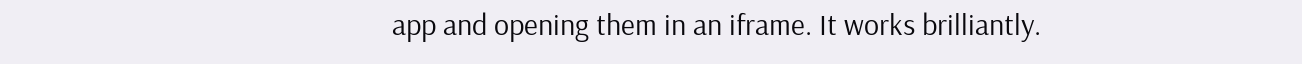app and opening them in an iframe. It works brilliantly.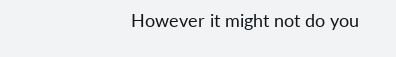However it might not do you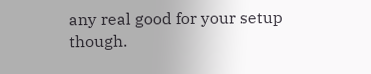any real good for your setup though.